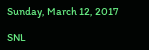Sunday, March 12, 2017

SNL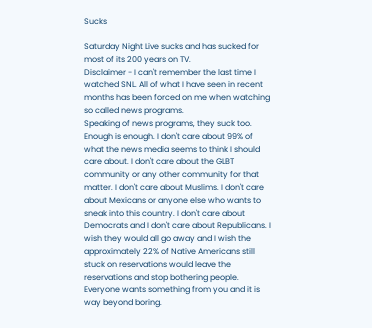Sucks

Saturday Night Live sucks and has sucked for most of its 200 years on TV.
Disclaimer - I can't remember the last time I watched SNL. All of what I have seen in recent months has been forced on me when watching so called news programs.
Speaking of news programs, they suck too.
Enough is enough. I don't care about 99% of what the news media seems to think I should care about. I don't care about the GLBT community or any other community for that matter. I don't care about Muslims. I don't care about Mexicans or anyone else who wants to sneak into this country. I don't care about Democrats and I don't care about Republicans. I wish they would all go away and I wish the approximately 22% of Native Americans still stuck on reservations would leave the reservations and stop bothering people.
Everyone wants something from you and it is way beyond boring.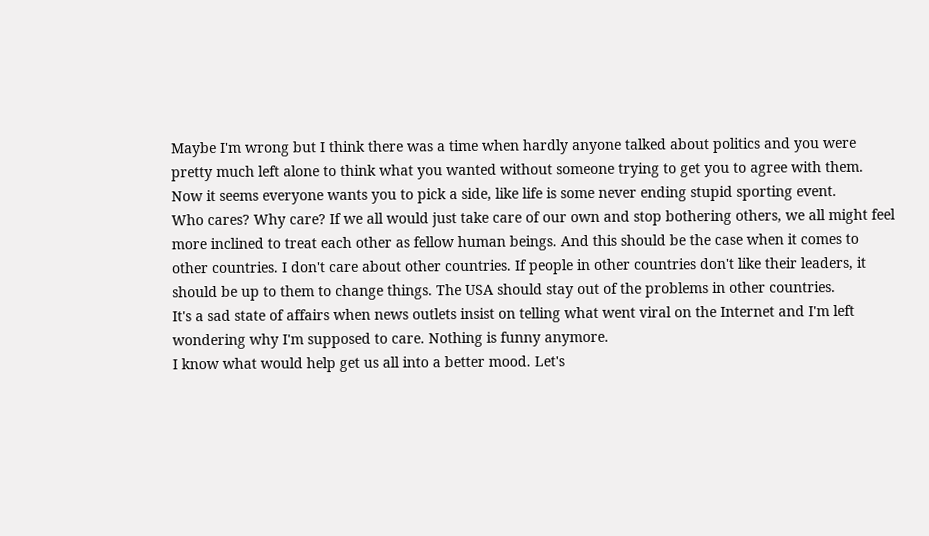Maybe I'm wrong but I think there was a time when hardly anyone talked about politics and you were pretty much left alone to think what you wanted without someone trying to get you to agree with them. Now it seems everyone wants you to pick a side, like life is some never ending stupid sporting event.
Who cares? Why care? If we all would just take care of our own and stop bothering others, we all might feel  more inclined to treat each other as fellow human beings. And this should be the case when it comes to other countries. I don't care about other countries. If people in other countries don't like their leaders, it should be up to them to change things. The USA should stay out of the problems in other countries.
It's a sad state of affairs when news outlets insist on telling what went viral on the Internet and I'm left wondering why I'm supposed to care. Nothing is funny anymore.
I know what would help get us all into a better mood. Let's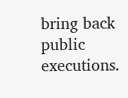bring back public executions.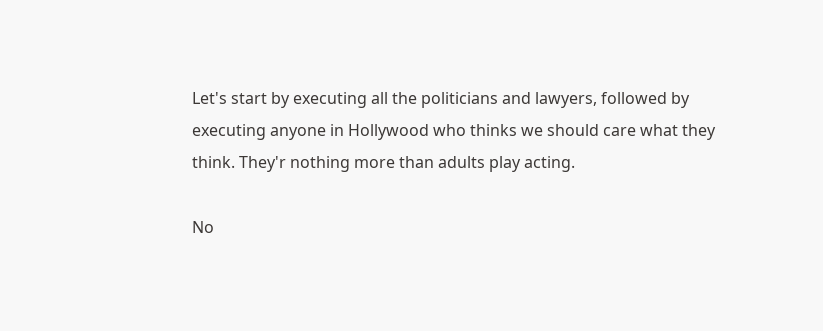Let's start by executing all the politicians and lawyers, followed by executing anyone in Hollywood who thinks we should care what they think. They'r nothing more than adults play acting.

No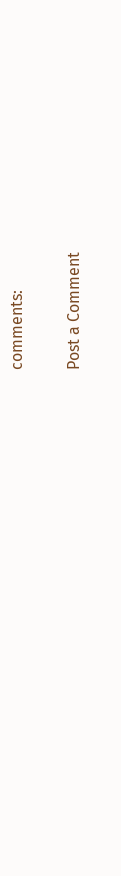comments:

Post a Comment